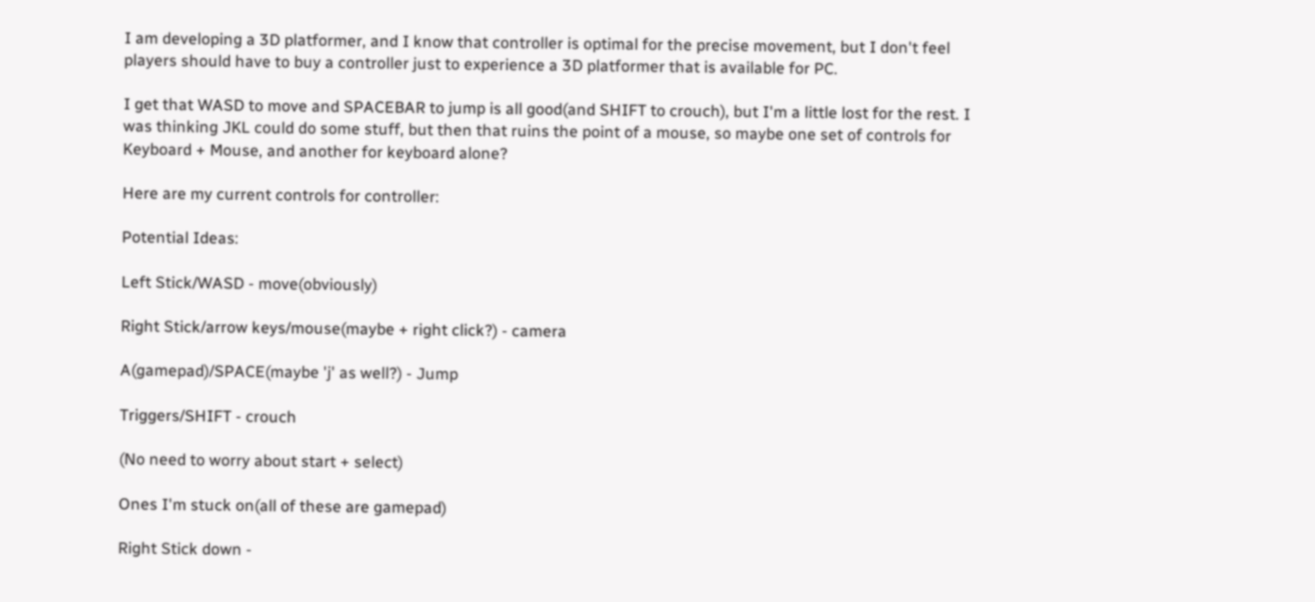I am developing a 3D platformer, and I know that controller is optimal for the precise movement, but I don't feel players should have to buy a controller just to experience a 3D platformer that is available for PC.

I get that WASD to move and SPACEBAR to jump is all good(and SHIFT to crouch), but I'm a little lost for the rest. I was thinking JKL could do some stuff, but then that ruins the point of a mouse, so maybe one set of controls for Keyboard + Mouse, and another for keyboard alone?

Here are my current controls for controller:

Potential Ideas:

Left Stick/WASD - move(obviously)

Right Stick/arrow keys/mouse(maybe + right click?) - camera

A(gamepad)/SPACE(maybe 'j' as well?) - Jump

Triggers/SHIFT - crouch

(No need to worry about start + select)

Ones I'm stuck on(all of these are gamepad)

Right Stick down -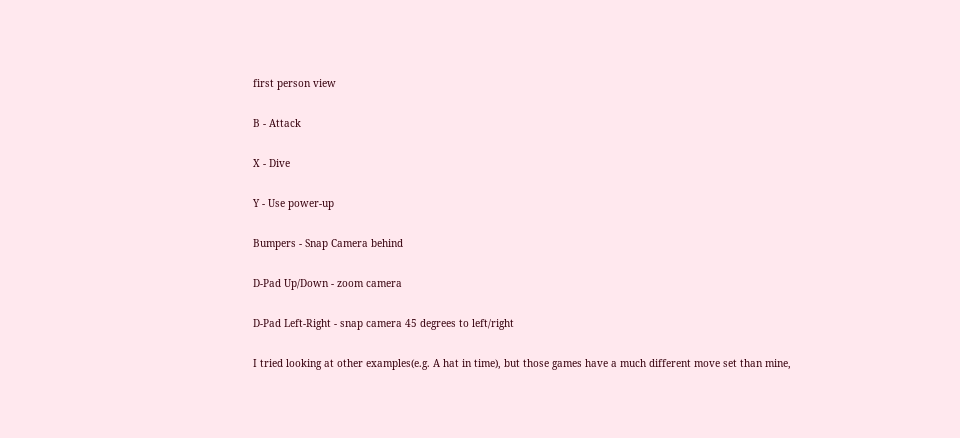first person view

B - Attack

X - Dive

Y - Use power-up

Bumpers - Snap Camera behind

D-Pad Up/Down - zoom camera

D-Pad Left-Right - snap camera 45 degrees to left/right

I tried looking at other examples(e.g. A hat in time), but those games have a much different move set than mine,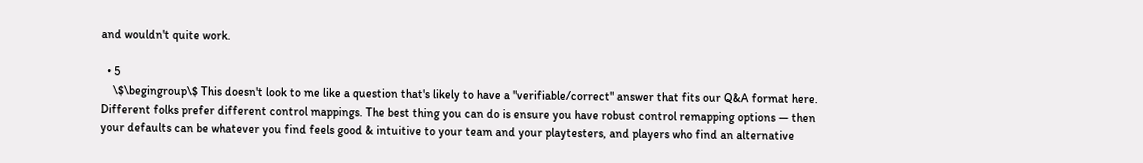and wouldn't quite work.

  • 5
    \$\begingroup\$ This doesn't look to me like a question that's likely to have a "verifiable/correct" answer that fits our Q&A format here. Different folks prefer different control mappings. The best thing you can do is ensure you have robust control remapping options — then your defaults can be whatever you find feels good & intuitive to your team and your playtesters, and players who find an alternative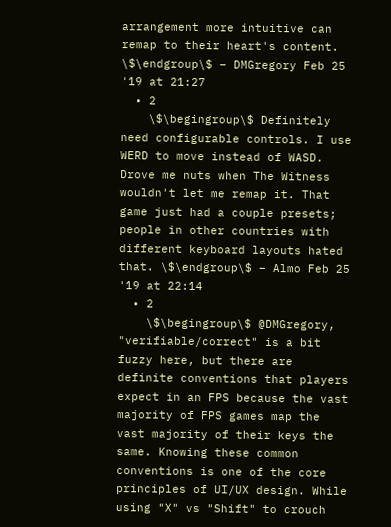arrangement more intuitive can remap to their heart's content. \$\endgroup\$ – DMGregory Feb 25 '19 at 21:27
  • 2
    \$\begingroup\$ Definitely need configurable controls. I use WERD to move instead of WASD. Drove me nuts when The Witness wouldn't let me remap it. That game just had a couple presets; people in other countries with different keyboard layouts hated that. \$\endgroup\$ – Almo Feb 25 '19 at 22:14
  • 2
    \$\begingroup\$ @DMGregory, "verifiable/correct" is a bit fuzzy here, but there are definite conventions that players expect in an FPS because the vast majority of FPS games map the vast majority of their keys the same. Knowing these common conventions is one of the core principles of UI/UX design. While using "X" vs "Shift" to crouch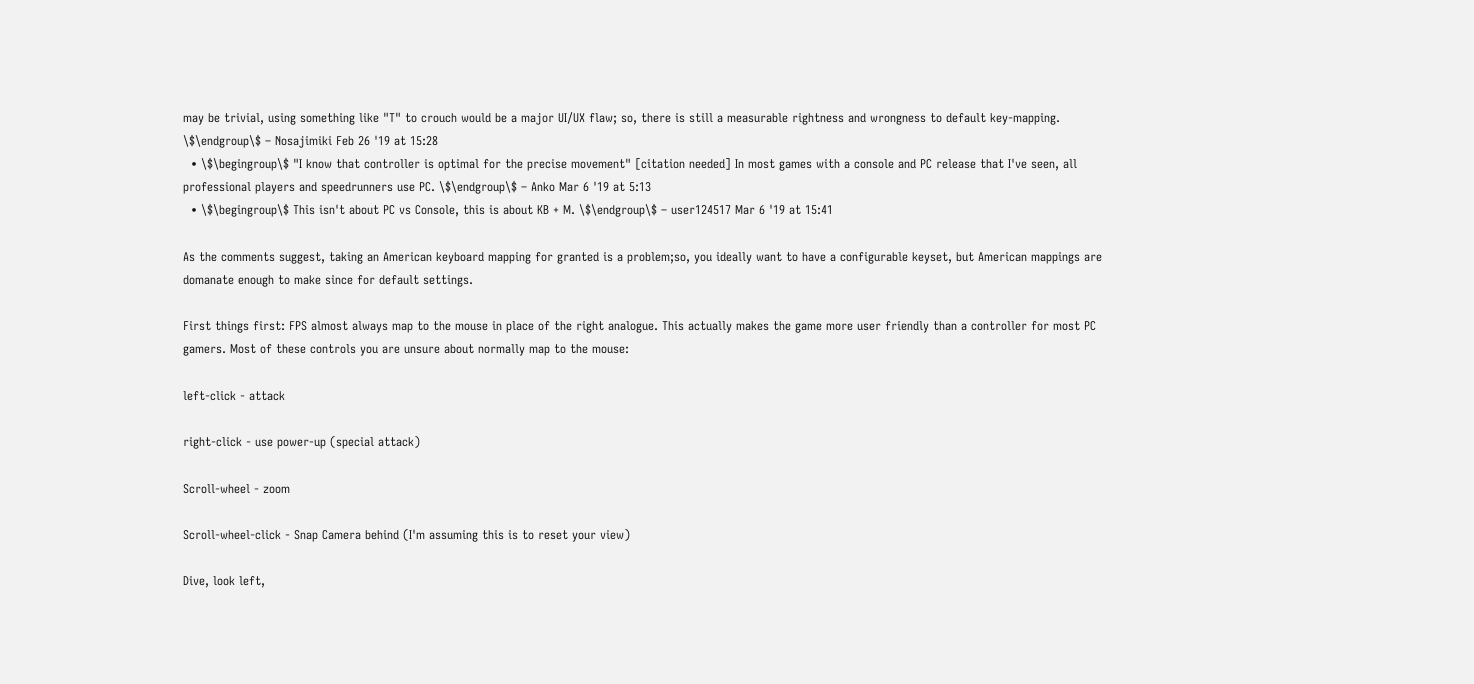may be trivial, using something like "T" to crouch would be a major UI/UX flaw; so, there is still a measurable rightness and wrongness to default key-mapping. \$\endgroup\$ – Nosajimiki Feb 26 '19 at 15:28
  • \$\begingroup\$ "I know that controller is optimal for the precise movement" [citation needed] In most games with a console and PC release that I've seen, all professional players and speedrunners use PC. \$\endgroup\$ – Anko Mar 6 '19 at 5:13
  • \$\begingroup\$ This isn't about PC vs Console, this is about KB + M. \$\endgroup\$ – user124517 Mar 6 '19 at 15:41

As the comments suggest, taking an American keyboard mapping for granted is a problem;so, you ideally want to have a configurable keyset, but American mappings are domanate enough to make since for default settings.

First things first: FPS almost always map to the mouse in place of the right analogue. This actually makes the game more user friendly than a controller for most PC gamers. Most of these controls you are unsure about normally map to the mouse:

left-click - attack

right-click - use power-up (special attack)

Scroll-wheel - zoom

Scroll-wheel-click - Snap Camera behind (I'm assuming this is to reset your view)

Dive, look left,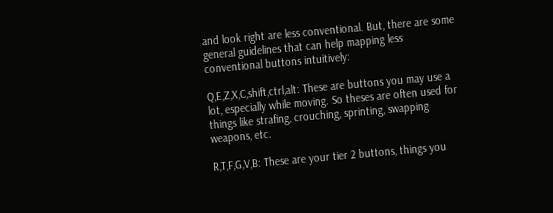and look right are less conventional. But, there are some general guidelines that can help mapping less conventional buttons intuitively:

Q,E,Z,X,C,shift,ctrl,alt: These are buttons you may use a lot, especially while moving. So theses are often used for things like strafing, crouching, sprinting, swapping weapons, etc.

R,T,F,G,V,B: These are your tier 2 buttons, things you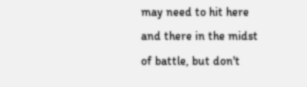may need to hit here and there in the midst of battle, but don't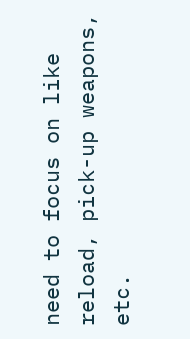need to focus on like reload, pick-up weapons, etc.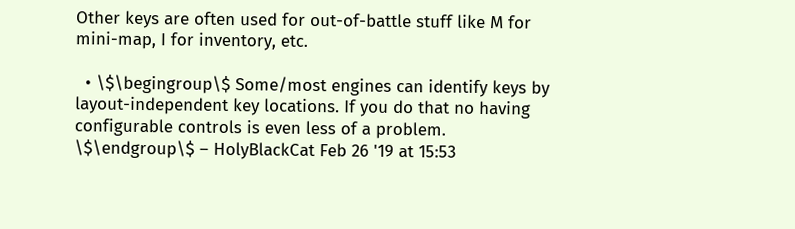Other keys are often used for out-of-battle stuff like M for mini-map, I for inventory, etc.

  • \$\begingroup\$ Some/most engines can identify keys by layout-independent key locations. If you do that no having configurable controls is even less of a problem. \$\endgroup\$ – HolyBlackCat Feb 26 '19 at 15:53